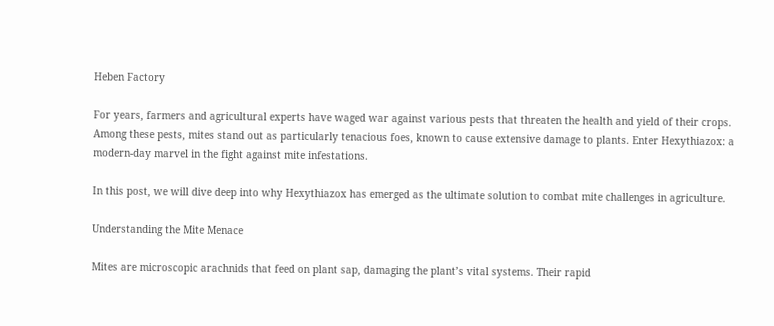Heben Factory

For years, farmers and agricultural experts have waged war against various pests that threaten the health and yield of their crops. Among these pests, mites stand out as particularly tenacious foes, known to cause extensive damage to plants. Enter Hexythiazox: a modern-day marvel in the fight against mite infestations.

In this post, we will dive deep into why Hexythiazox has emerged as the ultimate solution to combat mite challenges in agriculture.

Understanding the Mite Menace

Mites are microscopic arachnids that feed on plant sap, damaging the plant’s vital systems. Their rapid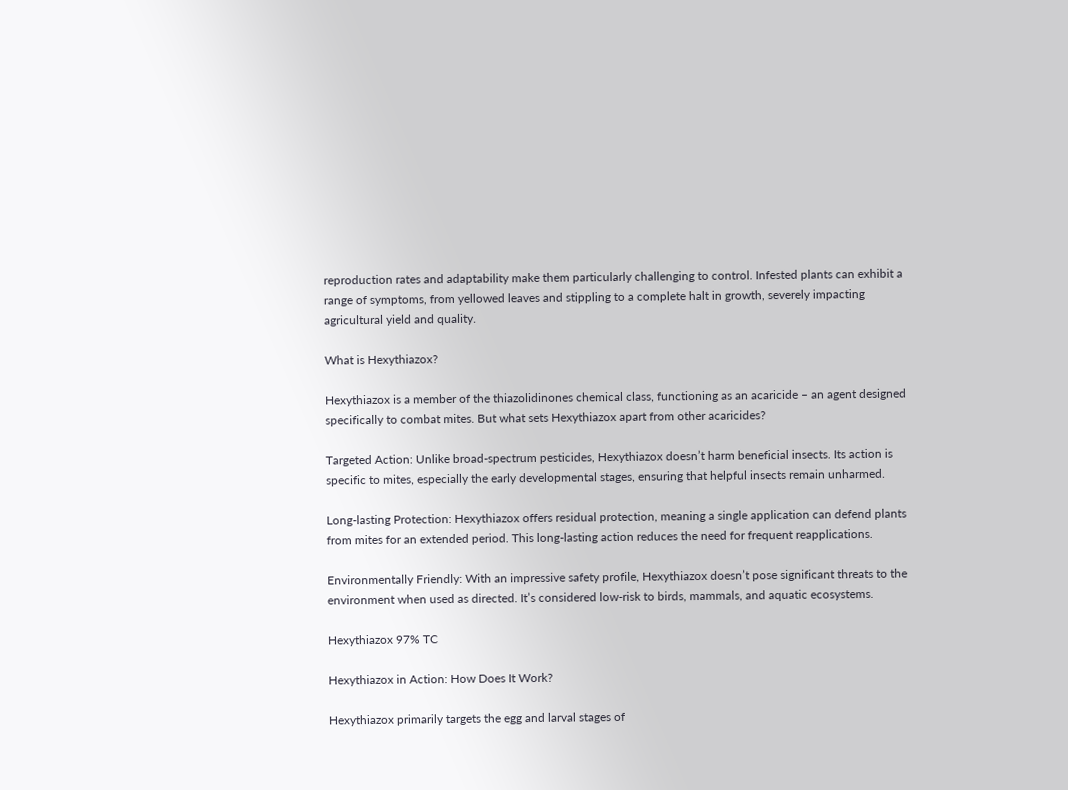reproduction rates and adaptability make them particularly challenging to control. Infested plants can exhibit a range of symptoms, from yellowed leaves and stippling to a complete halt in growth, severely impacting agricultural yield and quality.

What is Hexythiazox?

Hexythiazox is a member of the thiazolidinones chemical class, functioning as an acaricide – an agent designed specifically to combat mites. But what sets Hexythiazox apart from other acaricides?

Targeted Action: Unlike broad-spectrum pesticides, Hexythiazox doesn’t harm beneficial insects. Its action is specific to mites, especially the early developmental stages, ensuring that helpful insects remain unharmed.

Long-lasting Protection: Hexythiazox offers residual protection, meaning a single application can defend plants from mites for an extended period. This long-lasting action reduces the need for frequent reapplications.

Environmentally Friendly: With an impressive safety profile, Hexythiazox doesn’t pose significant threats to the environment when used as directed. It’s considered low-risk to birds, mammals, and aquatic ecosystems.

Hexythiazox 97% TC

Hexythiazox in Action: How Does It Work?

Hexythiazox primarily targets the egg and larval stages of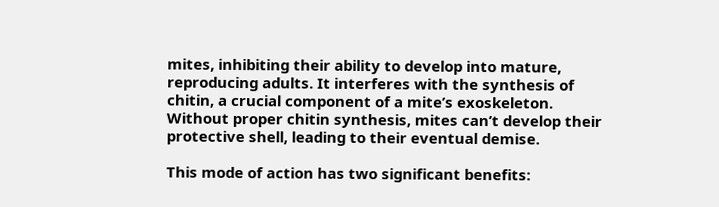mites, inhibiting their ability to develop into mature, reproducing adults. It interferes with the synthesis of chitin, a crucial component of a mite’s exoskeleton. Without proper chitin synthesis, mites can’t develop their protective shell, leading to their eventual demise.

This mode of action has two significant benefits: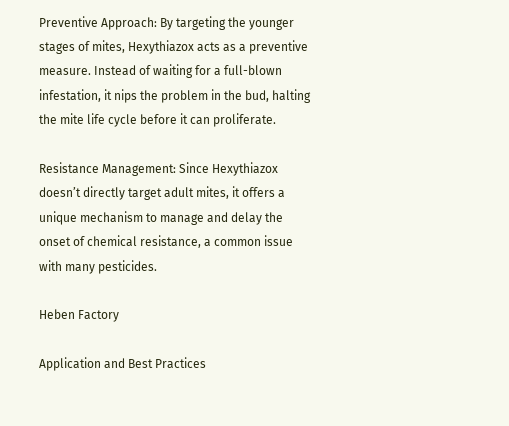Preventive Approach: By targeting the younger stages of mites, Hexythiazox acts as a preventive measure. Instead of waiting for a full-blown infestation, it nips the problem in the bud, halting the mite life cycle before it can proliferate.

Resistance Management: Since Hexythiazox doesn’t directly target adult mites, it offers a unique mechanism to manage and delay the onset of chemical resistance, a common issue with many pesticides.

Heben Factory

Application and Best Practices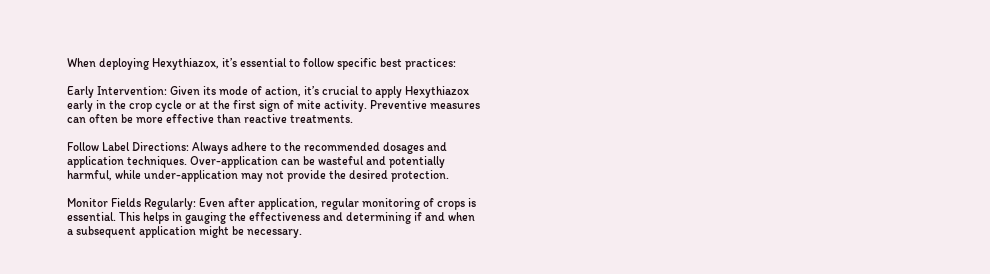When deploying Hexythiazox, it’s essential to follow specific best practices:

Early Intervention: Given its mode of action, it’s crucial to apply Hexythiazox early in the crop cycle or at the first sign of mite activity. Preventive measures can often be more effective than reactive treatments.

Follow Label Directions: Always adhere to the recommended dosages and application techniques. Over-application can be wasteful and potentially harmful, while under-application may not provide the desired protection.

Monitor Fields Regularly: Even after application, regular monitoring of crops is essential. This helps in gauging the effectiveness and determining if and when a subsequent application might be necessary.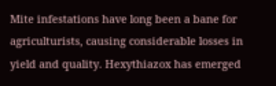Mite infestations have long been a bane for agriculturists, causing considerable losses in yield and quality. Hexythiazox has emerged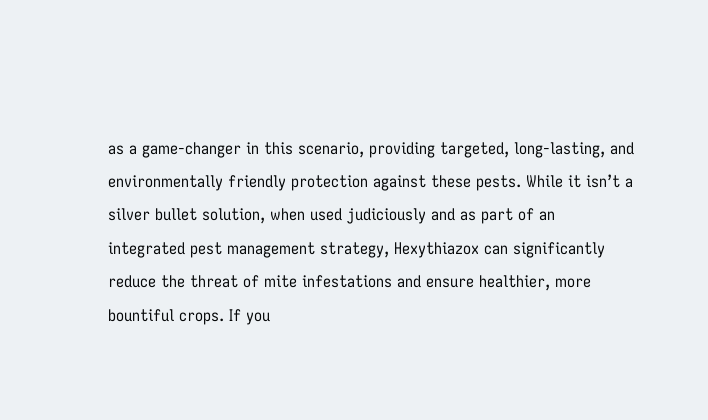as a game-changer in this scenario, providing targeted, long-lasting, and environmentally friendly protection against these pests. While it isn’t a silver bullet solution, when used judiciously and as part of an integrated pest management strategy, Hexythiazox can significantly reduce the threat of mite infestations and ensure healthier, more bountiful crops. If you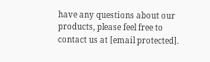have any questions about our products, please feel free to contact us at [email protected].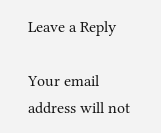Leave a Reply

Your email address will not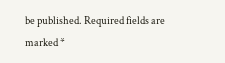be published. Required fields are marked *